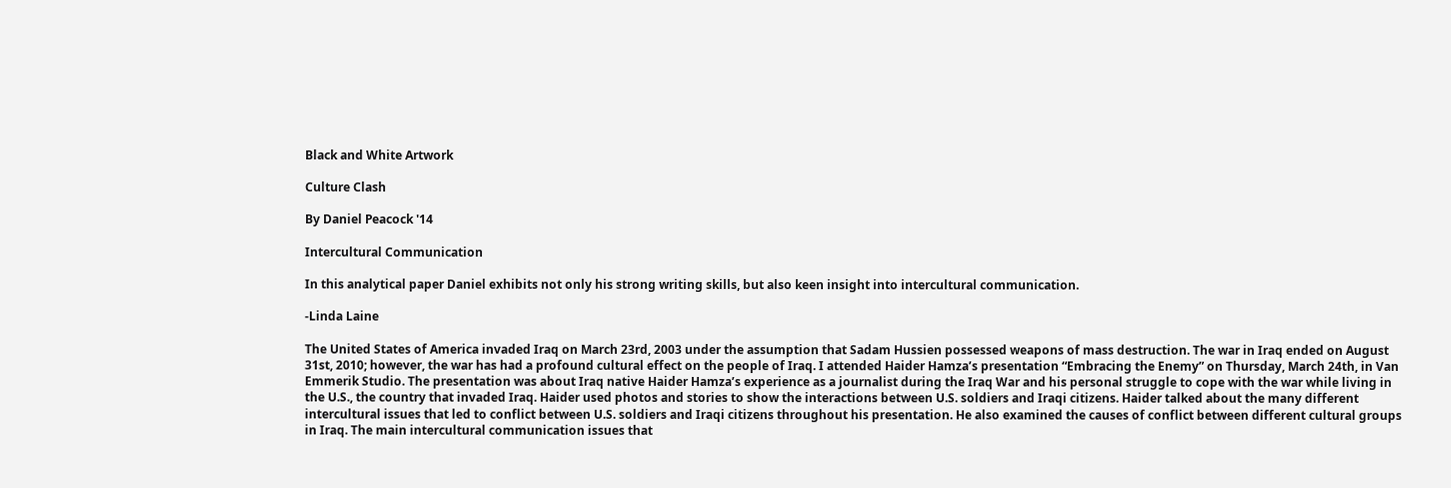Black and White Artwork

Culture Clash

By Daniel Peacock '14

Intercultural Communication

In this analytical paper Daniel exhibits not only his strong writing skills, but also keen insight into intercultural communication.

-Linda Laine

The United States of America invaded Iraq on March 23rd, 2003 under the assumption that Sadam Hussien possessed weapons of mass destruction. The war in Iraq ended on August 31st, 2010; however, the war has had a profound cultural effect on the people of Iraq. I attended Haider Hamza’s presentation “Embracing the Enemy” on Thursday, March 24th, in Van Emmerik Studio. The presentation was about Iraq native Haider Hamza’s experience as a journalist during the Iraq War and his personal struggle to cope with the war while living in the U.S., the country that invaded Iraq. Haider used photos and stories to show the interactions between U.S. soldiers and Iraqi citizens. Haider talked about the many different intercultural issues that led to conflict between U.S. soldiers and Iraqi citizens throughout his presentation. He also examined the causes of conflict between different cultural groups in Iraq. The main intercultural communication issues that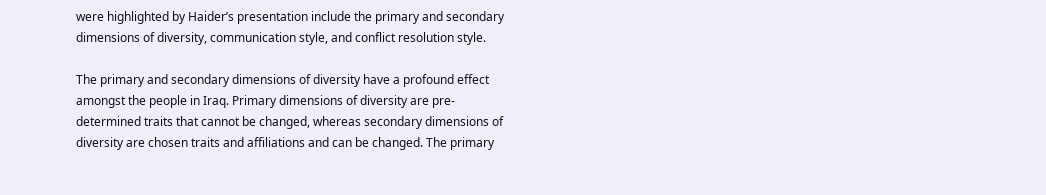were highlighted by Haider’s presentation include the primary and secondary dimensions of diversity, communication style, and conflict resolution style.

The primary and secondary dimensions of diversity have a profound effect amongst the people in Iraq. Primary dimensions of diversity are pre-determined traits that cannot be changed, whereas secondary dimensions of diversity are chosen traits and affiliations and can be changed. The primary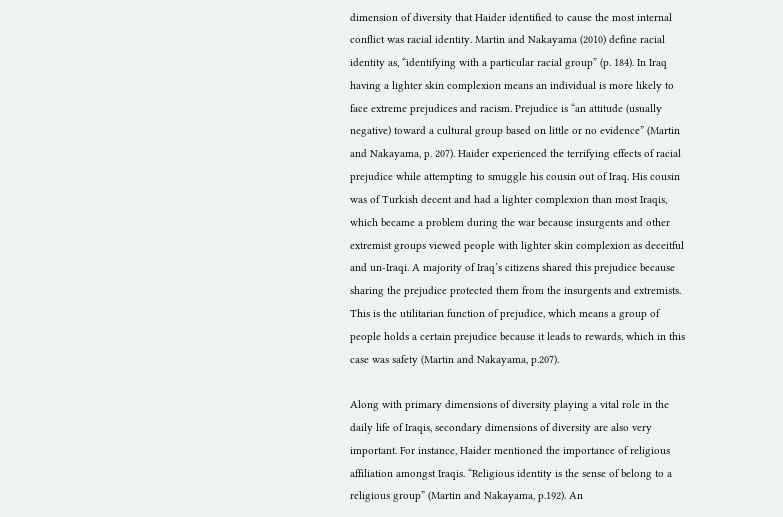dimension of diversity that Haider identified to cause the most internal conflict was racial identity. Martin and Nakayama (2010) define racial identity as, “identifying with a particular racial group” (p. 184). In Iraq having a lighter skin complexion means an individual is more likely to face extreme prejudices and racism. Prejudice is “an attitude (usually negative) toward a cultural group based on little or no evidence” (Martin and Nakayama, p. 207). Haider experienced the terrifying effects of racial prejudice while attempting to smuggle his cousin out of Iraq. His cousin was of Turkish decent and had a lighter complexion than most Iraqis, which became a problem during the war because insurgents and other extremist groups viewed people with lighter skin complexion as deceitful and un-Iraqi. A majority of Iraq’s citizens shared this prejudice because sharing the prejudice protected them from the insurgents and extremists. This is the utilitarian function of prejudice, which means a group of people holds a certain prejudice because it leads to rewards, which in this case was safety (Martin and Nakayama, p.207).

Along with primary dimensions of diversity playing a vital role in the daily life of Iraqis, secondary dimensions of diversity are also very important. For instance, Haider mentioned the importance of religious affiliation amongst Iraqis. “Religious identity is the sense of belong to a religious group” (Martin and Nakayama, p.192). An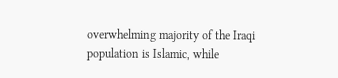overwhelming majority of the Iraqi population is Islamic, while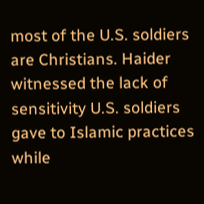most of the U.S. soldiers are Christians. Haider witnessed the lack of sensitivity U.S. soldiers gave to Islamic practices while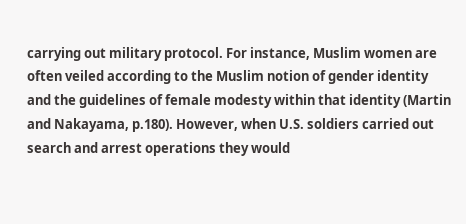carrying out military protocol. For instance, Muslim women are often veiled according to the Muslim notion of gender identity and the guidelines of female modesty within that identity (Martin and Nakayama, p.180). However, when U.S. soldiers carried out search and arrest operations they would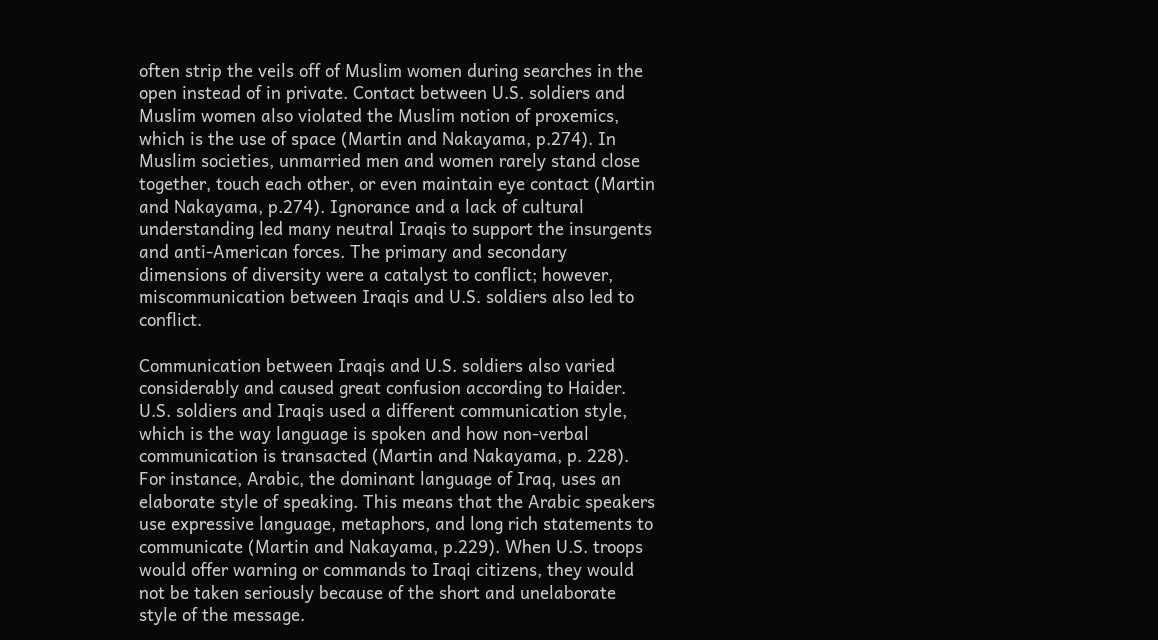often strip the veils off of Muslim women during searches in the open instead of in private. Contact between U.S. soldiers and Muslim women also violated the Muslim notion of proxemics, which is the use of space (Martin and Nakayama, p.274). In Muslim societies, unmarried men and women rarely stand close together, touch each other, or even maintain eye contact (Martin and Nakayama, p.274). Ignorance and a lack of cultural understanding led many neutral Iraqis to support the insurgents and anti-American forces. The primary and secondary dimensions of diversity were a catalyst to conflict; however, miscommunication between Iraqis and U.S. soldiers also led to conflict.

Communication between Iraqis and U.S. soldiers also varied considerably and caused great confusion according to Haider. U.S. soldiers and Iraqis used a different communication style, which is the way language is spoken and how non-verbal communication is transacted (Martin and Nakayama, p. 228). For instance, Arabic, the dominant language of Iraq, uses an elaborate style of speaking. This means that the Arabic speakers use expressive language, metaphors, and long rich statements to communicate (Martin and Nakayama, p.229). When U.S. troops would offer warning or commands to Iraqi citizens, they would not be taken seriously because of the short and unelaborate style of the message.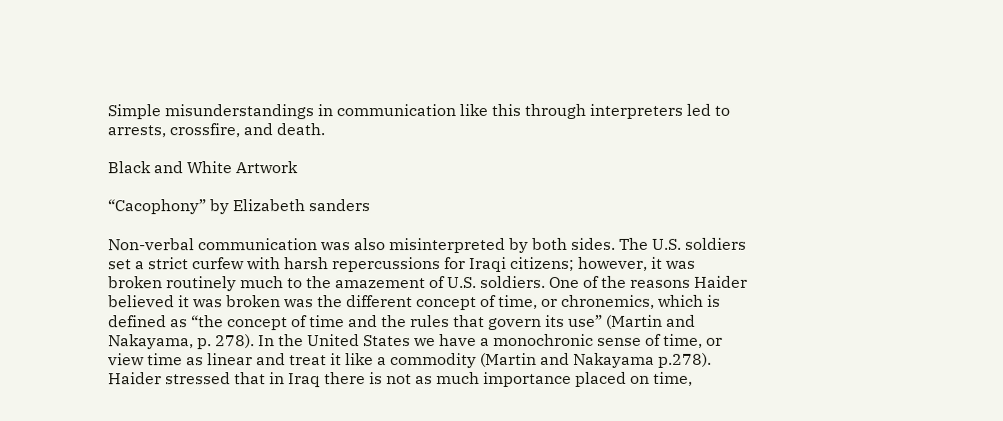Simple misunderstandings in communication like this through interpreters led to arrests, crossfire, and death.

Black and White Artwork

“Cacophony” by Elizabeth sanders

Non-verbal communication was also misinterpreted by both sides. The U.S. soldiers set a strict curfew with harsh repercussions for Iraqi citizens; however, it was broken routinely much to the amazement of U.S. soldiers. One of the reasons Haider believed it was broken was the different concept of time, or chronemics, which is defined as “the concept of time and the rules that govern its use” (Martin and Nakayama, p. 278). In the United States we have a monochronic sense of time, or view time as linear and treat it like a commodity (Martin and Nakayama p.278). Haider stressed that in Iraq there is not as much importance placed on time,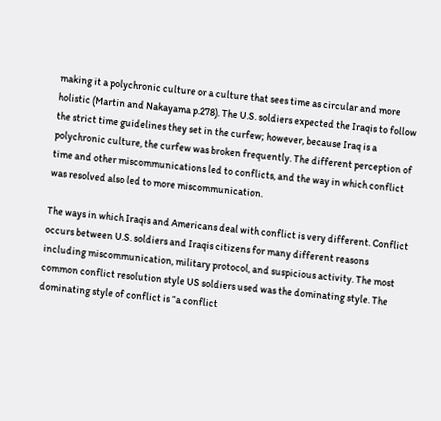making it a polychronic culture or a culture that sees time as circular and more holistic (Martin and Nakayama p.278). The U.S. soldiers expected the Iraqis to follow the strict time guidelines they set in the curfew; however, because Iraq is a polychronic culture, the curfew was broken frequently. The different perception of time and other miscommunications led to conflicts, and the way in which conflict was resolved also led to more miscommunication.

The ways in which Iraqis and Americans deal with conflict is very different. Conflict occurs between U.S. soldiers and Iraqis citizens for many different reasons including miscommunication, military protocol, and suspicious activity. The most common conflict resolution style US soldiers used was the dominating style. The dominating style of conflict is “a conflict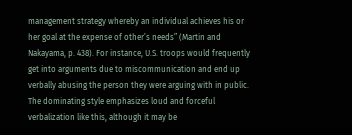management strategy whereby an individual achieves his or her goal at the expense of other’s needs” (Martin and Nakayama, p. 438). For instance, U.S. troops would frequently get into arguments due to miscommunication and end up verbally abusing the person they were arguing with in public. The dominating style emphasizes loud and forceful verbalization like this, although it may be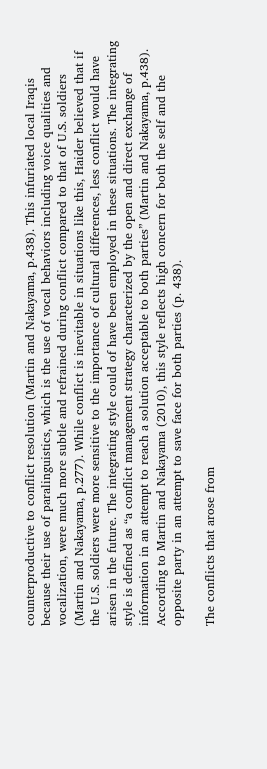counterproductive to conflict resolution (Martin and Nakayama, p.438). This infuriated local Iraqis because their use of paralinguistics, which is the use of vocal behaviors including voice qualities and vocalization, were much more subtle and refrained during conflict compared to that of U.S. soldiers (Martin and Nakayama, p.277). While conflict is inevitable in situations like this, Haider believed that if the U.S. soldiers were more sensitive to the importance of cultural differences, less conflict would have arisen in the future. The integrating style could of have been employed in these situations. The integrating style is defined as “a conflict management strategy characterized by the open and direct exchange of information in an attempt to reach a solution acceptable to both parties” (Martin and Nakayama, p.438). According to Martin and Nakayama (2010), this style reflects high concern for both the self and the opposite party in an attempt to save face for both parties (p. 438).

The conflicts that arose from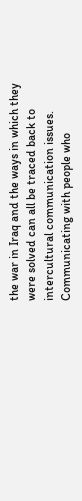the war in Iraq and the ways in which they were solved can all be traced back to intercultural communication issues. Communicating with people who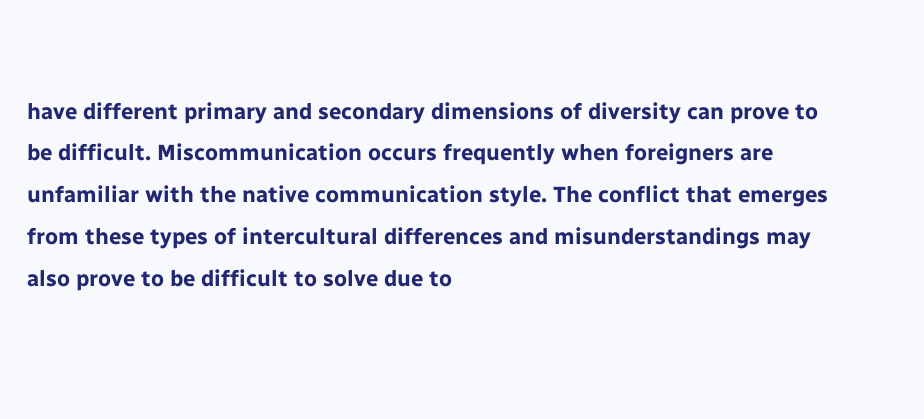have different primary and secondary dimensions of diversity can prove to be difficult. Miscommunication occurs frequently when foreigners are unfamiliar with the native communication style. The conflict that emerges from these types of intercultural differences and misunderstandings may also prove to be difficult to solve due to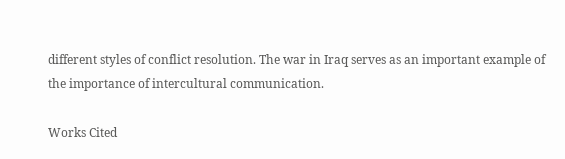different styles of conflict resolution. The war in Iraq serves as an important example of the importance of intercultural communication.

Works Cited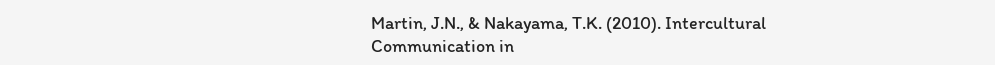Martin, J.N., & Nakayama, T.K. (2010). Intercultural Communication in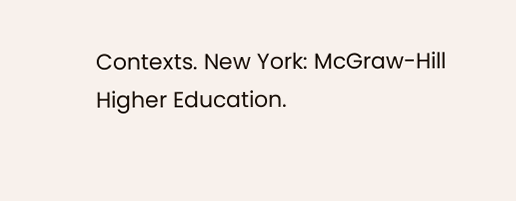Contexts. New York: McGraw-Hill Higher Education.